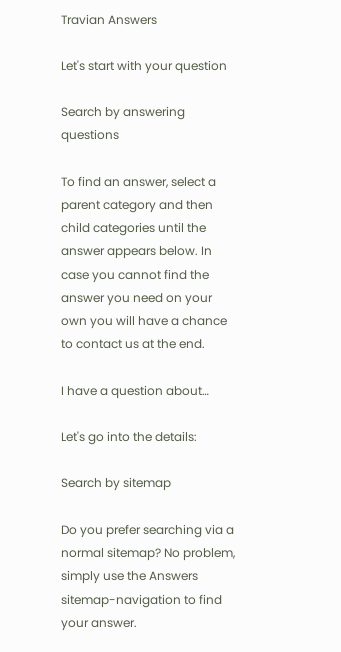Travian Answers

Let's start with your question

Search by answering questions

To find an answer, select a parent category and then child categories until the answer appears below. In case you cannot find the answer you need on your own you will have a chance to contact us at the end.

I have a question about…

Let's go into the details:

Search by sitemap

Do you prefer searching via a normal sitemap? No problem, simply use the Answers sitemap-navigation to find your answer.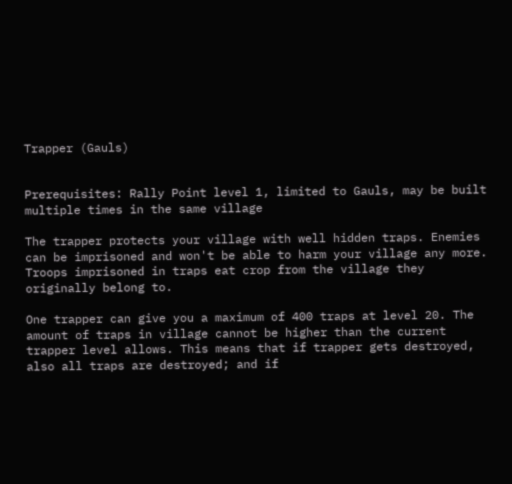Trapper (Gauls)


Prerequisites: Rally Point level 1, limited to Gauls, may be built multiple times in the same village

The trapper protects your village with well hidden traps. Enemies can be imprisoned and won't be able to harm your village any more. Troops imprisoned in traps eat crop from the village they originally belong to.

One trapper can give you a maximum of 400 traps at level 20. The amount of traps in village cannot be higher than the current trapper level allows. This means that if trapper gets destroyed, also all traps are destroyed; and if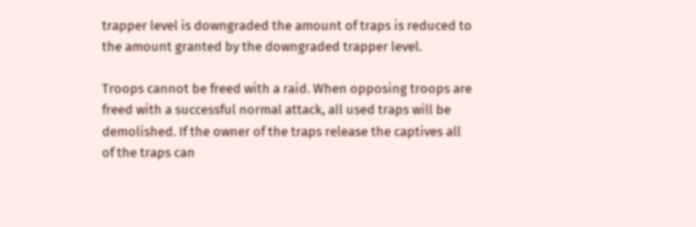trapper level is downgraded the amount of traps is reduced to the amount granted by the downgraded trapper level.

Troops cannot be freed with a raid. When opposing troops are freed with a successful normal attack, all used traps will be demolished. If the owner of the traps release the captives all of the traps can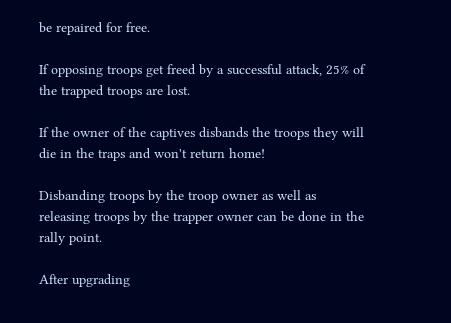be repaired for free.

If opposing troops get freed by a successful attack, 25% of the trapped troops are lost.

If the owner of the captives disbands the troops they will die in the traps and won't return home!

Disbanding troops by the troop owner as well as releasing troops by the trapper owner can be done in the rally point.

After upgrading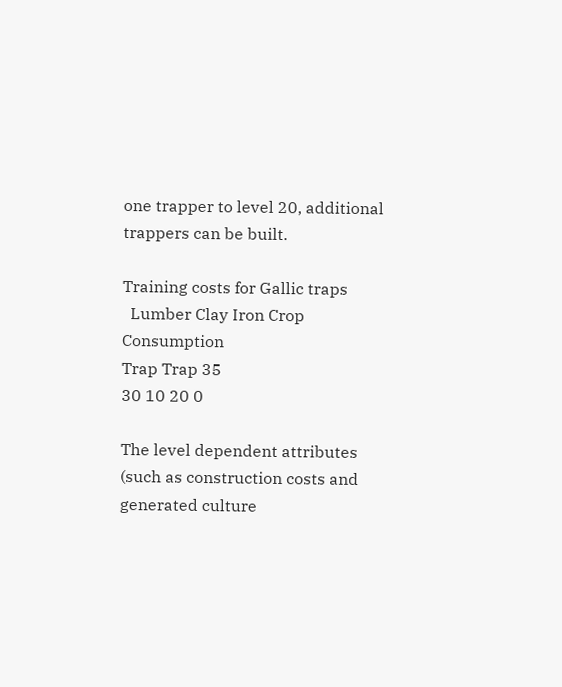one trapper to level 20, additional trappers can be built.

Training costs for Gallic traps
  Lumber Clay Iron Crop Consumption
Trap Trap 35
30 10 20 0

The level dependent attributes (such as construction costs and generated culture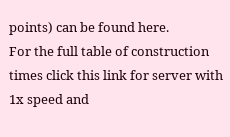points) can be found here.
For the full table of construction times click this link for server with 1x speed and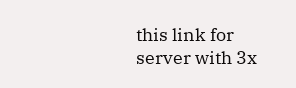this link for server with 3x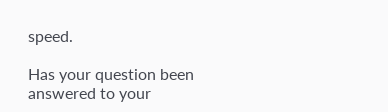speed.

Has your question been answered to your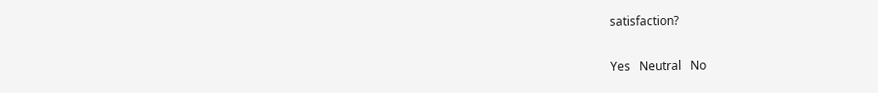satisfaction?

Yes   Neutral   No